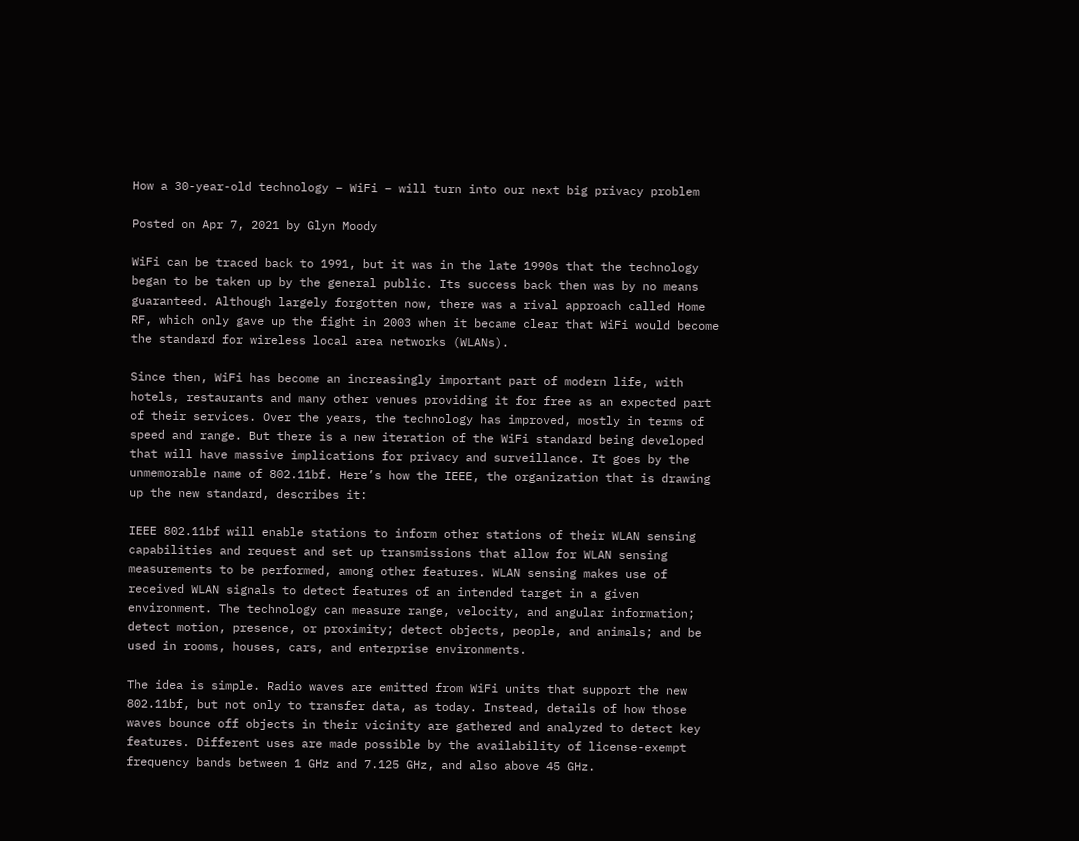How a 30-year-old technology – WiFi – will turn into our next big privacy problem

Posted on Apr 7, 2021 by Glyn Moody

WiFi can be traced back to 1991, but it was in the late 1990s that the technology began to be taken up by the general public. Its success back then was by no means guaranteed. Although largely forgotten now, there was a rival approach called Home RF, which only gave up the fight in 2003 when it became clear that WiFi would become the standard for wireless local area networks (WLANs).

Since then, WiFi has become an increasingly important part of modern life, with hotels, restaurants and many other venues providing it for free as an expected part of their services. Over the years, the technology has improved, mostly in terms of speed and range. But there is a new iteration of the WiFi standard being developed that will have massive implications for privacy and surveillance. It goes by the unmemorable name of 802.11bf. Here’s how the IEEE, the organization that is drawing up the new standard, describes it:

IEEE 802.11bf will enable stations to inform other stations of their WLAN sensing capabilities and request and set up transmissions that allow for WLAN sensing measurements to be performed, among other features. WLAN sensing makes use of received WLAN signals to detect features of an intended target in a given environment. The technology can measure range, velocity, and angular information; detect motion, presence, or proximity; detect objects, people, and animals; and be used in rooms, houses, cars, and enterprise environments.

The idea is simple. Radio waves are emitted from WiFi units that support the new 802.11bf, but not only to transfer data, as today. Instead, details of how those waves bounce off objects in their vicinity are gathered and analyzed to detect key features. Different uses are made possible by the availability of license-exempt frequency bands between 1 GHz and 7.125 GHz, and also above 45 GHz.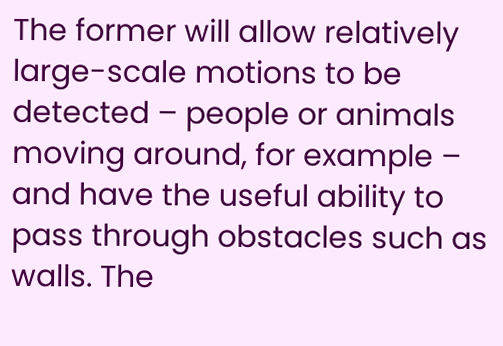The former will allow relatively large-scale motions to be detected – people or animals moving around, for example – and have the useful ability to pass through obstacles such as walls. The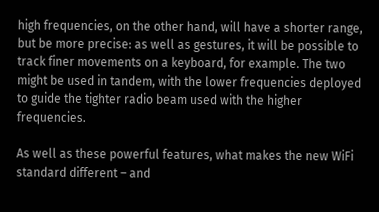high frequencies, on the other hand, will have a shorter range, but be more precise: as well as gestures, it will be possible to track finer movements on a keyboard, for example. The two might be used in tandem, with the lower frequencies deployed to guide the tighter radio beam used with the higher frequencies.

As well as these powerful features, what makes the new WiFi standard different – and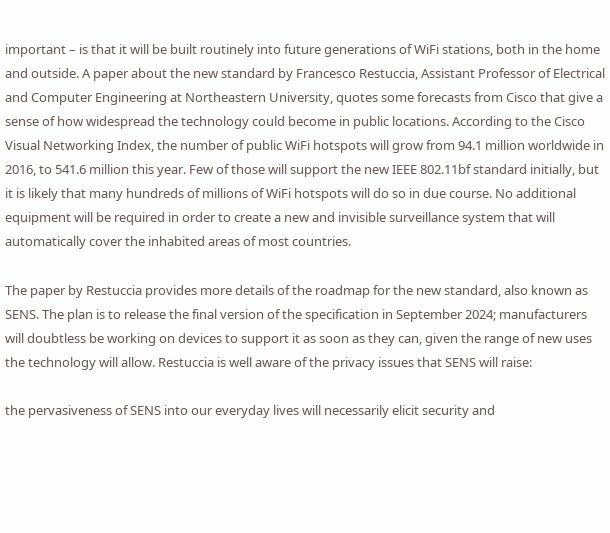important – is that it will be built routinely into future generations of WiFi stations, both in the home and outside. A paper about the new standard by Francesco Restuccia, Assistant Professor of Electrical and Computer Engineering at Northeastern University, quotes some forecasts from Cisco that give a sense of how widespread the technology could become in public locations. According to the Cisco Visual Networking Index, the number of public WiFi hotspots will grow from 94.1 million worldwide in 2016, to 541.6 million this year. Few of those will support the new IEEE 802.11bf standard initially, but it is likely that many hundreds of millions of WiFi hotspots will do so in due course. No additional equipment will be required in order to create a new and invisible surveillance system that will automatically cover the inhabited areas of most countries.

The paper by Restuccia provides more details of the roadmap for the new standard, also known as SENS. The plan is to release the final version of the specification in September 2024; manufacturers will doubtless be working on devices to support it as soon as they can, given the range of new uses the technology will allow. Restuccia is well aware of the privacy issues that SENS will raise:

the pervasiveness of SENS into our everyday lives will necessarily elicit security and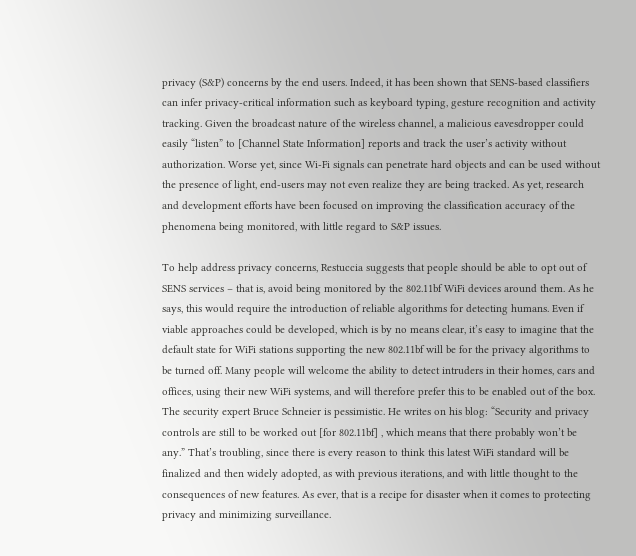privacy (S&P) concerns by the end users. Indeed, it has been shown that SENS-based classifiers can infer privacy-critical information such as keyboard typing, gesture recognition and activity tracking. Given the broadcast nature of the wireless channel, a malicious eavesdropper could easily “listen” to [Channel State Information] reports and track the user’s activity without authorization. Worse yet, since Wi-Fi signals can penetrate hard objects and can be used without the presence of light, end-users may not even realize they are being tracked. As yet, research and development efforts have been focused on improving the classification accuracy of the phenomena being monitored, with little regard to S&P issues.

To help address privacy concerns, Restuccia suggests that people should be able to opt out of SENS services – that is, avoid being monitored by the 802.11bf WiFi devices around them. As he says, this would require the introduction of reliable algorithms for detecting humans. Even if viable approaches could be developed, which is by no means clear, it’s easy to imagine that the default state for WiFi stations supporting the new 802.11bf will be for the privacy algorithms to be turned off. Many people will welcome the ability to detect intruders in their homes, cars and offices, using their new WiFi systems, and will therefore prefer this to be enabled out of the box. The security expert Bruce Schneier is pessimistic. He writes on his blog: “Security and privacy controls are still to be worked out [for 802.11bf] , which means that there probably won’t be any.” That’s troubling, since there is every reason to think this latest WiFi standard will be finalized and then widely adopted, as with previous iterations, and with little thought to the consequences of new features. As ever, that is a recipe for disaster when it comes to protecting privacy and minimizing surveillance.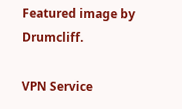Featured image by Drumcliff.

VPN Service